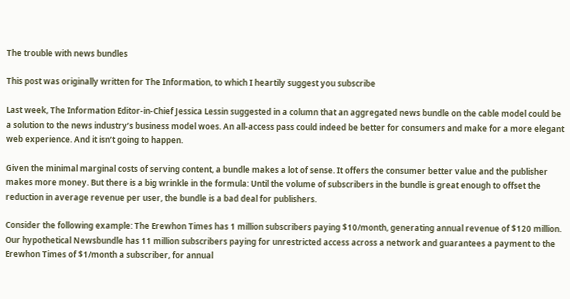The trouble with news bundles

This post was originally written for The Information, to which I heartily suggest you subscribe

Last week, The Information Editor-in-Chief Jessica Lessin suggested in a column that an aggregated news bundle on the cable model could be a solution to the news industry’s business model woes. An all-access pass could indeed be better for consumers and make for a more elegant web experience. And it isn’t going to happen.

Given the minimal marginal costs of serving content, a bundle makes a lot of sense. It offers the consumer better value and the publisher makes more money. But there is a big wrinkle in the formula: Until the volume of subscribers in the bundle is great enough to offset the reduction in average revenue per user, the bundle is a bad deal for publishers.

Consider the following example: The Erewhon Times has 1 million subscribers paying $10/month, generating annual revenue of $120 million. Our hypothetical Newsbundle has 11 million subscribers paying for unrestricted access across a network and guarantees a payment to the Erewhon Times of $1/month a subscriber, for annual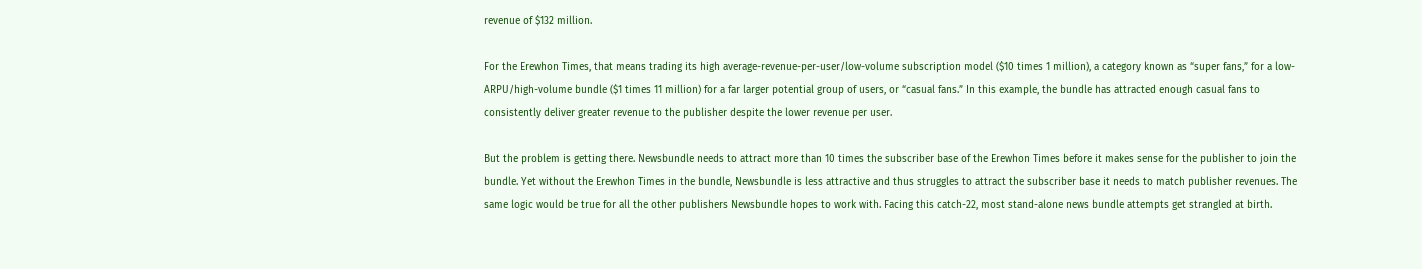revenue of $132 million.

For the Erewhon Times, that means trading its high average-revenue-per-user/low-volume subscription model ($10 times 1 million), a category known as “super fans,” for a low-ARPU/high-volume bundle ($1 times 11 million) for a far larger potential group of users, or “casual fans.” In this example, the bundle has attracted enough casual fans to consistently deliver greater revenue to the publisher despite the lower revenue per user.

But the problem is getting there. Newsbundle needs to attract more than 10 times the subscriber base of the Erewhon Times before it makes sense for the publisher to join the bundle. Yet without the Erewhon Times in the bundle, Newsbundle is less attractive and thus struggles to attract the subscriber base it needs to match publisher revenues. The same logic would be true for all the other publishers Newsbundle hopes to work with. Facing this catch-22, most stand-alone news bundle attempts get strangled at birth.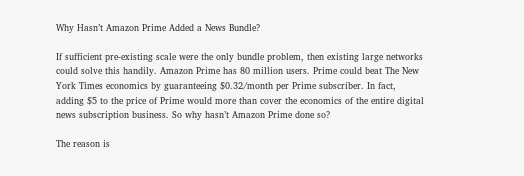Why Hasn’t Amazon Prime Added a News Bundle?

If sufficient pre-existing scale were the only bundle problem, then existing large networks could solve this handily. Amazon Prime has 80 million users. Prime could beat The New York Times economics by guaranteeing $0.32/month per Prime subscriber. In fact, adding $5 to the price of Prime would more than cover the economics of the entire digital news subscription business. So why hasn’t Amazon Prime done so?

The reason is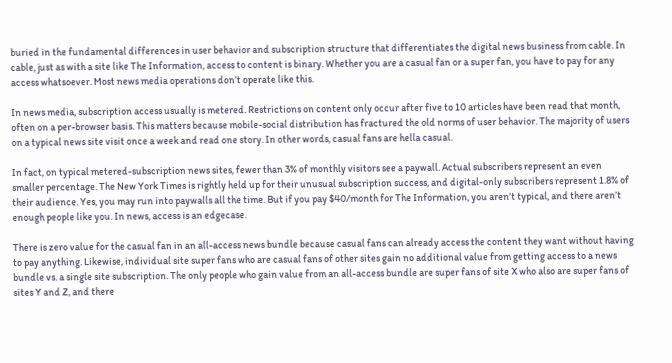buried in the fundamental differences in user behavior and subscription structure that differentiates the digital news business from cable. In cable, just as with a site like The Information, access to content is binary. Whether you are a casual fan or a super fan, you have to pay for any access whatsoever. Most news media operations don’t operate like this.

In news media, subscription access usually is metered. Restrictions on content only occur after five to 10 articles have been read that month, often on a per-browser basis. This matters because mobile-social distribution has fractured the old norms of user behavior. The majority of users on a typical news site visit once a week and read one story. In other words, casual fans are hella casual.

In fact, on typical metered-subscription news sites, fewer than 3% of monthly visitors see a paywall. Actual subscribers represent an even smaller percentage. The New York Times is rightly held up for their unusual subscription success, and digital-only subscribers represent 1.8% of their audience. Yes, you may run into paywalls all the time. But if you pay $40/month for The Information, you aren’t typical, and there aren’t enough people like you. In news, access is an edgecase.

There is zero value for the casual fan in an all-access news bundle because casual fans can already access the content they want without having to pay anything. Likewise, individual site super fans who are casual fans of other sites gain no additional value from getting access to a news bundle vs. a single site subscription. The only people who gain value from an all-access bundle are super fans of site X who also are super fans of sites Y and Z, and there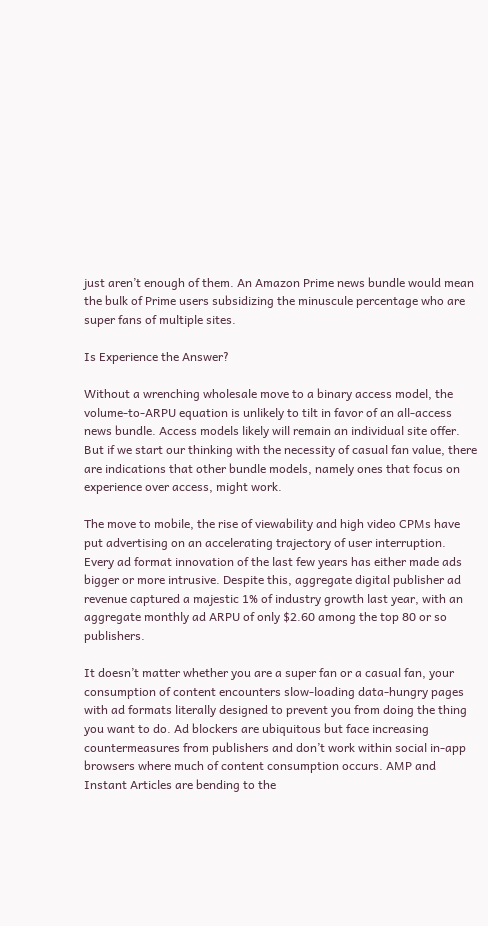just aren’t enough of them. An Amazon Prime news bundle would mean the bulk of Prime users subsidizing the minuscule percentage who are super fans of multiple sites.

Is Experience the Answer?

Without a wrenching wholesale move to a binary access model, the volume-to-ARPU equation is unlikely to tilt in favor of an all-access news bundle. Access models likely will remain an individual site offer. But if we start our thinking with the necessity of casual fan value, there are indications that other bundle models, namely ones that focus on experience over access, might work.

The move to mobile, the rise of viewability and high video CPMs have put advertising on an accelerating trajectory of user interruption. Every ad format innovation of the last few years has either made ads bigger or more intrusive. Despite this, aggregate digital publisher ad revenue captured a majestic 1% of industry growth last year, with an aggregate monthly ad ARPU of only $2.60 among the top 80 or so publishers.

It doesn’t matter whether you are a super fan or a casual fan, your consumption of content encounters slow-loading data-hungry pages with ad formats literally designed to prevent you from doing the thing you want to do. Ad blockers are ubiquitous but face increasing countermeasures from publishers and don’t work within social in-app browsers where much of content consumption occurs. AMP and Instant Articles are bending to the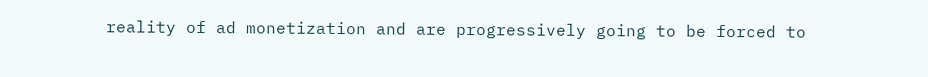reality of ad monetization and are progressively going to be forced to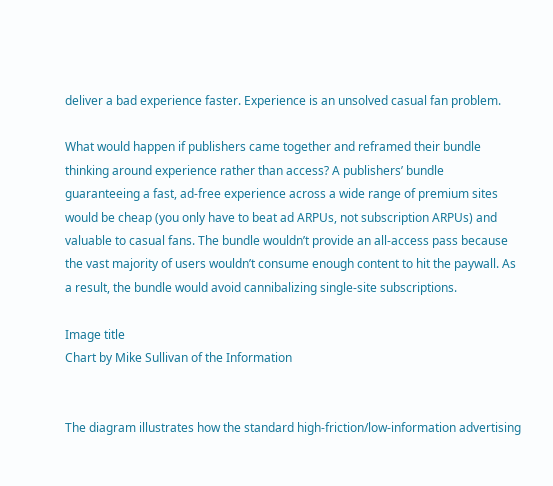deliver a bad experience faster. Experience is an unsolved casual fan problem.

What would happen if publishers came together and reframed their bundle thinking around experience rather than access? A publishers’ bundle guaranteeing a fast, ad-free experience across a wide range of premium sites would be cheap (you only have to beat ad ARPUs, not subscription ARPUs) and valuable to casual fans. The bundle wouldn’t provide an all-access pass because the vast majority of users wouldn’t consume enough content to hit the paywall. As a result, the bundle would avoid cannibalizing single-site subscriptions.

Image title
Chart by Mike Sullivan of the Information


The diagram illustrates how the standard high-friction/low-information advertising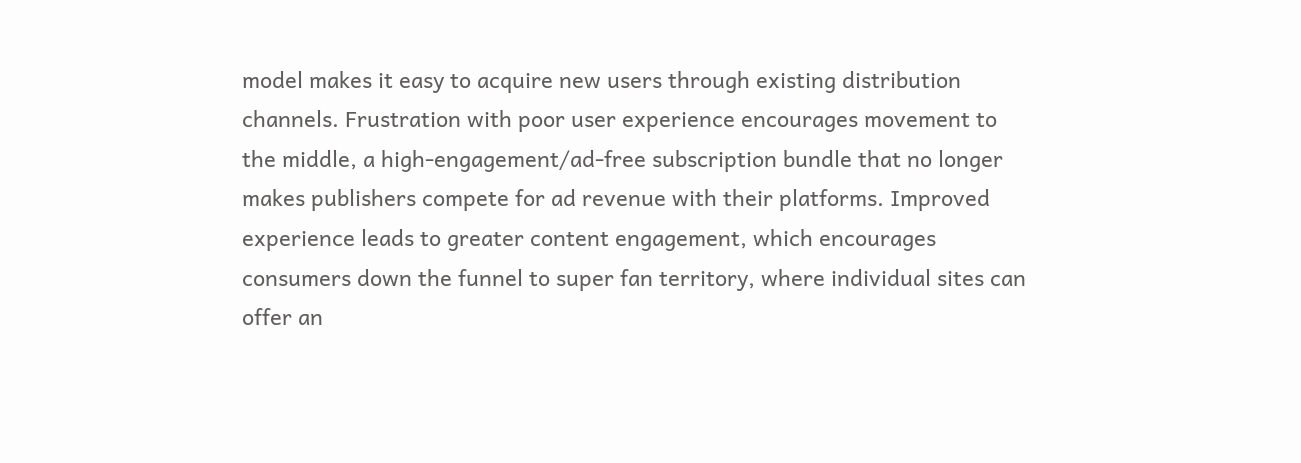model makes it easy to acquire new users through existing distribution channels. Frustration with poor user experience encourages movement to the middle, a high-engagement/ad-free subscription bundle that no longer makes publishers compete for ad revenue with their platforms. Improved experience leads to greater content engagement, which encourages consumers down the funnel to super fan territory, where individual sites can offer an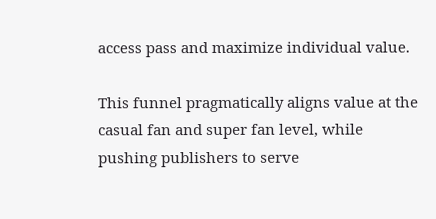access pass and maximize individual value.

This funnel pragmatically aligns value at the casual fan and super fan level, while pushing publishers to serve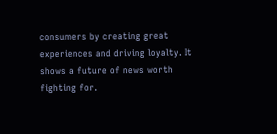consumers by creating great experiences and driving loyalty. It shows a future of news worth fighting for.